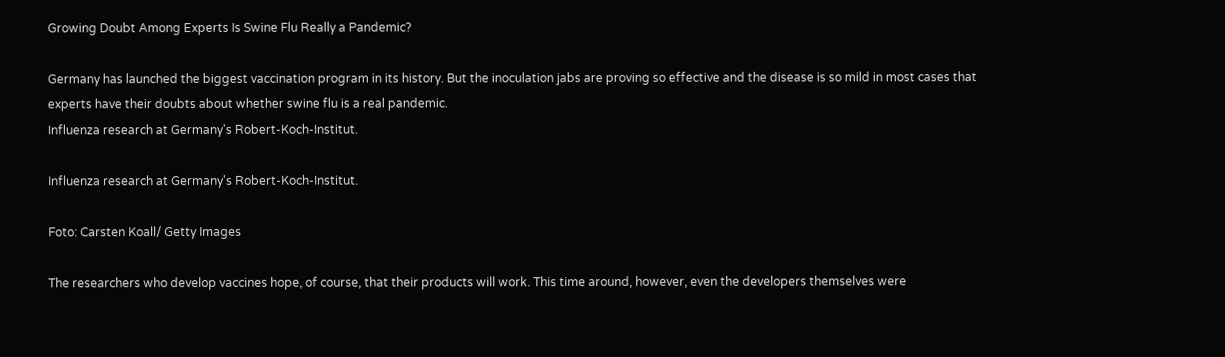Growing Doubt Among Experts Is Swine Flu Really a Pandemic?

Germany has launched the biggest vaccination program in its history. But the inoculation jabs are proving so effective and the disease is so mild in most cases that experts have their doubts about whether swine flu is a real pandemic.
Influenza research at Germany's Robert-Koch-Institut.

Influenza research at Germany's Robert-Koch-Institut.

Foto: Carsten Koall/ Getty Images

The researchers who develop vaccines hope, of course, that their products will work. This time around, however, even the developers themselves were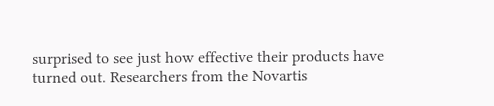surprised to see just how effective their products have turned out. Researchers from the Novartis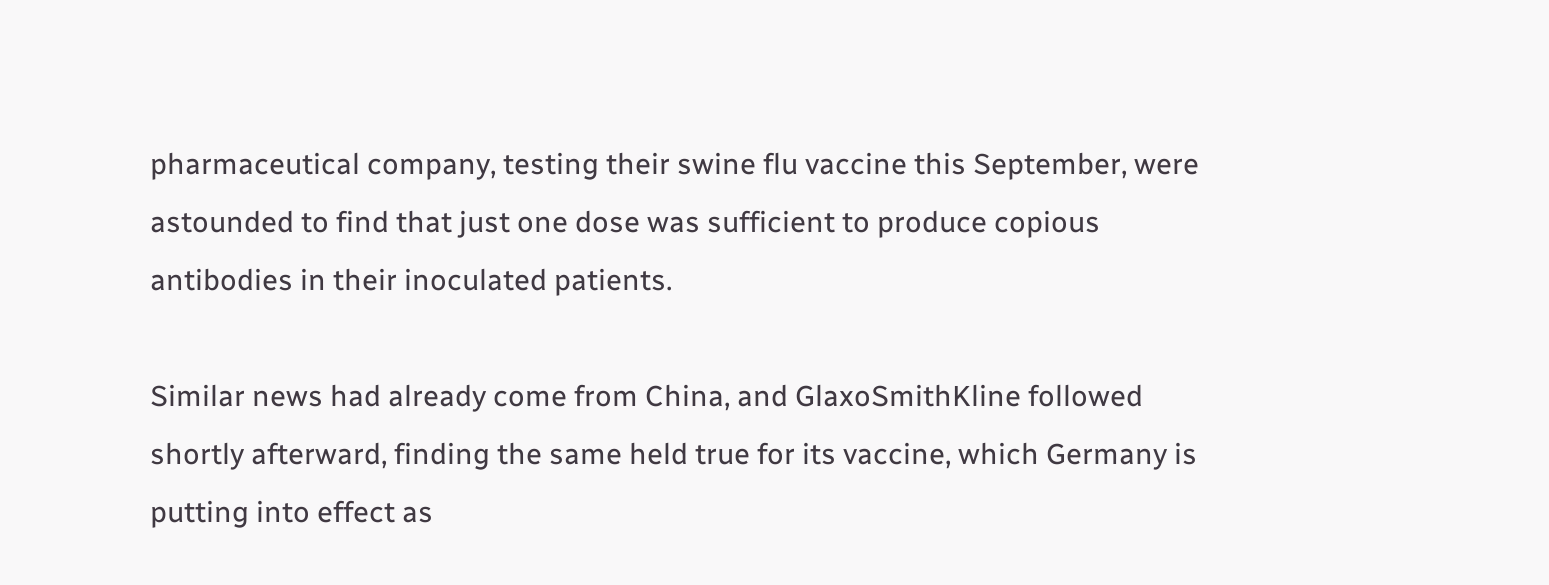pharmaceutical company, testing their swine flu vaccine this September, were astounded to find that just one dose was sufficient to produce copious antibodies in their inoculated patients.

Similar news had already come from China, and GlaxoSmithKline followed shortly afterward, finding the same held true for its vaccine, which Germany is putting into effect as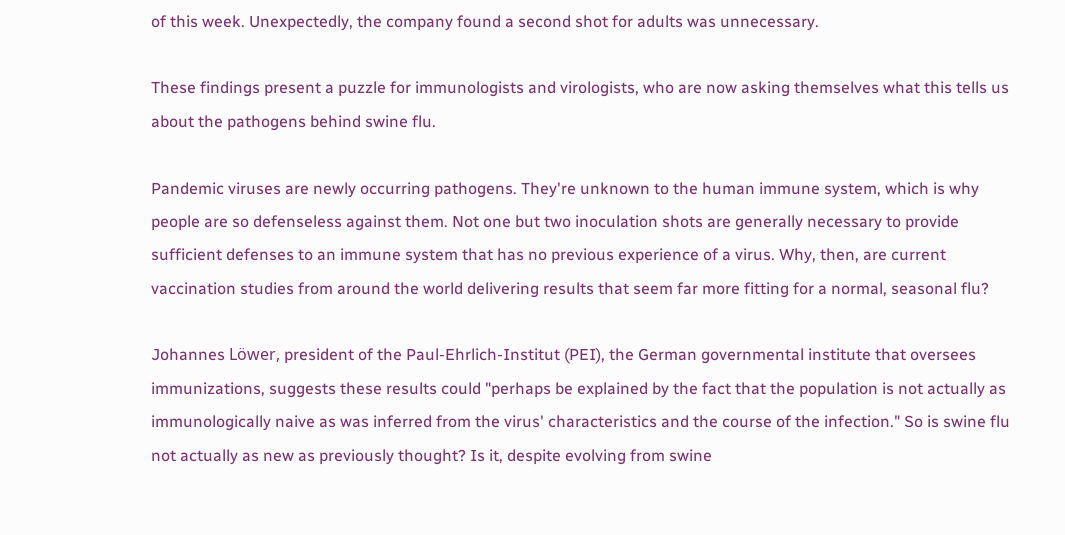of this week. Unexpectedly, the company found a second shot for adults was unnecessary.

These findings present a puzzle for immunologists and virologists, who are now asking themselves what this tells us about the pathogens behind swine flu.

Pandemic viruses are newly occurring pathogens. They're unknown to the human immune system, which is why people are so defenseless against them. Not one but two inoculation shots are generally necessary to provide sufficient defenses to an immune system that has no previous experience of a virus. Why, then, are current vaccination studies from around the world delivering results that seem far more fitting for a normal, seasonal flu?

Johannes Löwer, president of the Paul-Ehrlich-Institut (PEI), the German governmental institute that oversees immunizations, suggests these results could "perhaps be explained by the fact that the population is not actually as immunologically naive as was inferred from the virus' characteristics and the course of the infection." So is swine flu not actually as new as previously thought? Is it, despite evolving from swine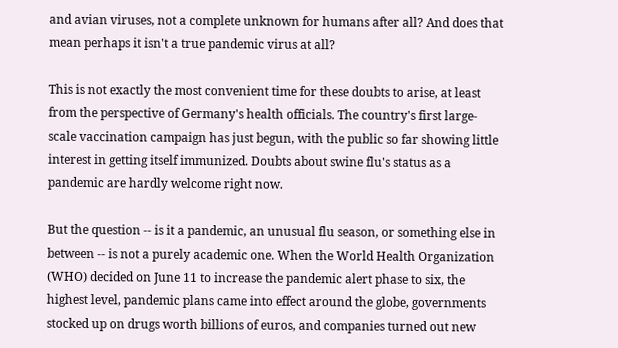and avian viruses, not a complete unknown for humans after all? And does that mean perhaps it isn't a true pandemic virus at all?

This is not exactly the most convenient time for these doubts to arise, at least from the perspective of Germany's health officials. The country's first large-scale vaccination campaign has just begun, with the public so far showing little interest in getting itself immunized. Doubts about swine flu's status as a pandemic are hardly welcome right now.

But the question -- is it a pandemic, an unusual flu season, or something else in between -- is not a purely academic one. When the World Health Organization (WHO) decided on June 11 to increase the pandemic alert phase to six, the highest level, pandemic plans came into effect around the globe, governments stocked up on drugs worth billions of euros, and companies turned out new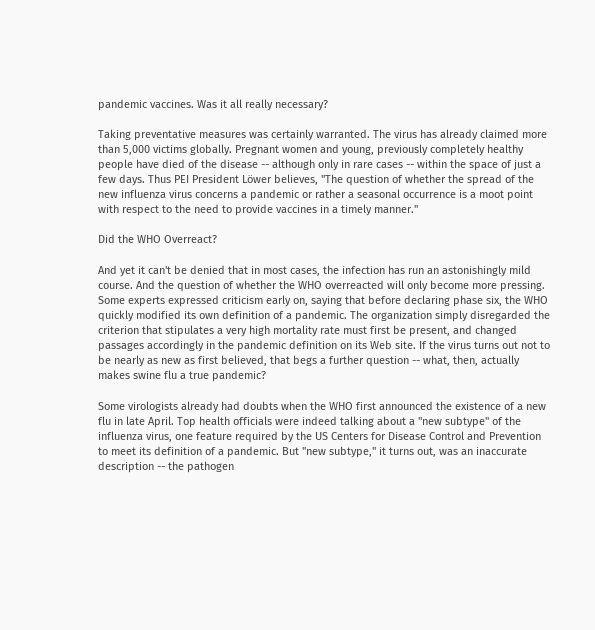pandemic vaccines. Was it all really necessary?

Taking preventative measures was certainly warranted. The virus has already claimed more than 5,000 victims globally. Pregnant women and young, previously completely healthy people have died of the disease -- although only in rare cases -- within the space of just a few days. Thus PEI President Löwer believes, "The question of whether the spread of the new influenza virus concerns a pandemic or rather a seasonal occurrence is a moot point with respect to the need to provide vaccines in a timely manner."

Did the WHO Overreact?

And yet it can't be denied that in most cases, the infection has run an astonishingly mild course. And the question of whether the WHO overreacted will only become more pressing. Some experts expressed criticism early on, saying that before declaring phase six, the WHO quickly modified its own definition of a pandemic. The organization simply disregarded the criterion that stipulates a very high mortality rate must first be present, and changed passages accordingly in the pandemic definition on its Web site. If the virus turns out not to be nearly as new as first believed, that begs a further question -- what, then, actually makes swine flu a true pandemic?

Some virologists already had doubts when the WHO first announced the existence of a new flu in late April. Top health officials were indeed talking about a "new subtype" of the influenza virus, one feature required by the US Centers for Disease Control and Prevention to meet its definition of a pandemic. But "new subtype," it turns out, was an inaccurate description -- the pathogen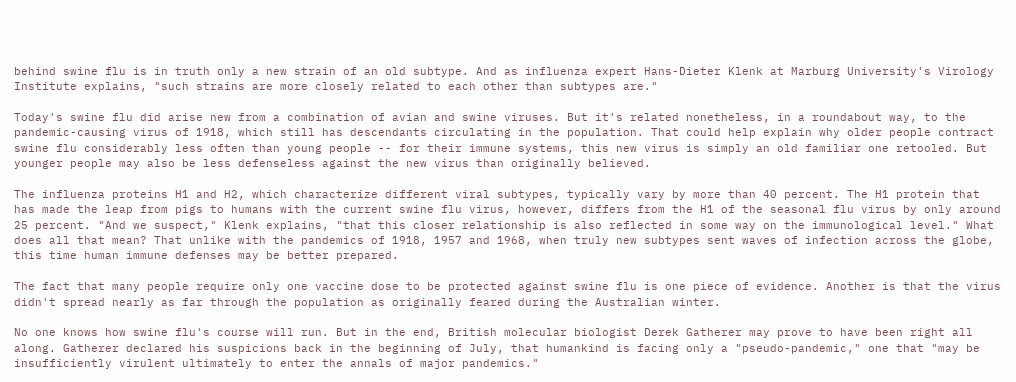behind swine flu is in truth only a new strain of an old subtype. And as influenza expert Hans-Dieter Klenk at Marburg University's Virology Institute explains, "such strains are more closely related to each other than subtypes are."

Today's swine flu did arise new from a combination of avian and swine viruses. But it's related nonetheless, in a roundabout way, to the pandemic-causing virus of 1918, which still has descendants circulating in the population. That could help explain why older people contract swine flu considerably less often than young people -- for their immune systems, this new virus is simply an old familiar one retooled. But younger people may also be less defenseless against the new virus than originally believed.

The influenza proteins H1 and H2, which characterize different viral subtypes, typically vary by more than 40 percent. The H1 protein that has made the leap from pigs to humans with the current swine flu virus, however, differs from the H1 of the seasonal flu virus by only around 25 percent. "And we suspect," Klenk explains, "that this closer relationship is also reflected in some way on the immunological level." What does all that mean? That unlike with the pandemics of 1918, 1957 and 1968, when truly new subtypes sent waves of infection across the globe, this time human immune defenses may be better prepared.

The fact that many people require only one vaccine dose to be protected against swine flu is one piece of evidence. Another is that the virus didn't spread nearly as far through the population as originally feared during the Australian winter.

No one knows how swine flu's course will run. But in the end, British molecular biologist Derek Gatherer may prove to have been right all along. Gatherer declared his suspicions back in the beginning of July, that humankind is facing only a "pseudo-pandemic," one that "may be insufficiently virulent ultimately to enter the annals of major pandemics."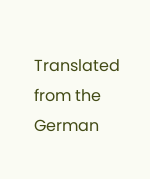Translated from the German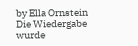by Ella Ornstein
Die Wiedergabe wurde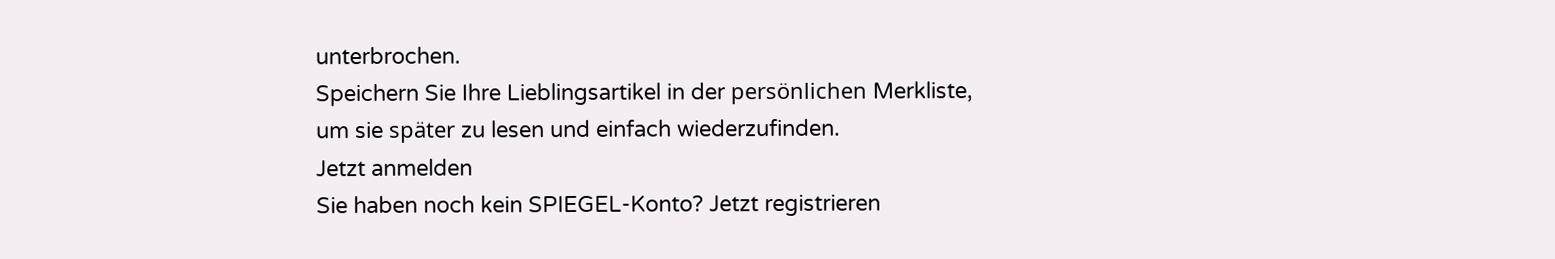unterbrochen.
Speichern Sie Ihre Lieblingsartikel in der persönlichen Merkliste, um sie später zu lesen und einfach wiederzufinden.
Jetzt anmelden
Sie haben noch kein SPIEGEL-Konto? Jetzt registrieren